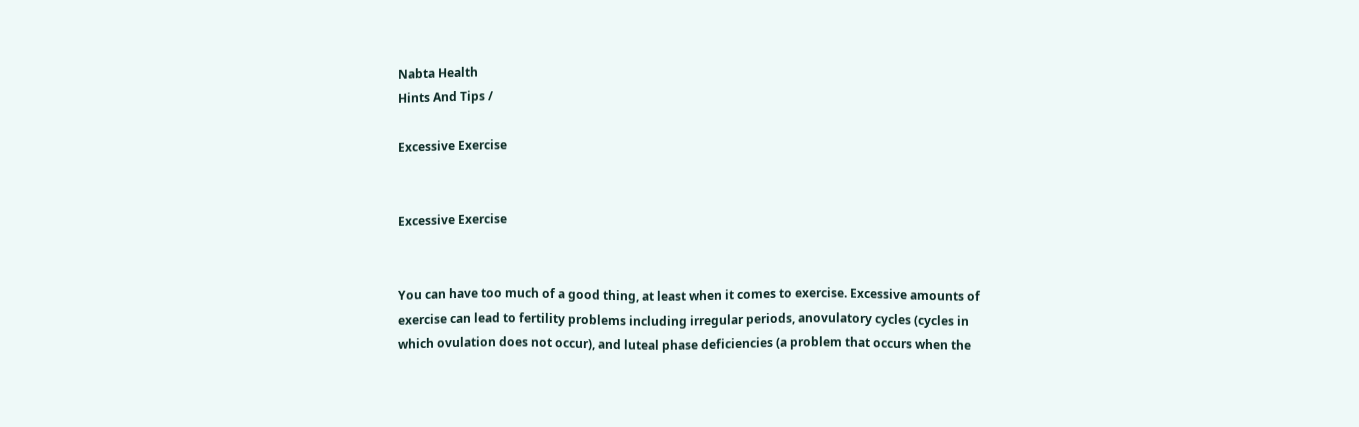Nabta Health
Hints And Tips /

Excessive Exercise


Excessive Exercise


You can have too much of a good thing, at least when it comes to exercise. Excessive amounts of exercise can lead to fertility problems including irregular periods, anovulatory cycles (cycles in which ovulation does not occur), and luteal phase deficiencies (a problem that occurs when the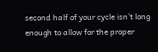second half of your cycle isn’t long enough to allow for the proper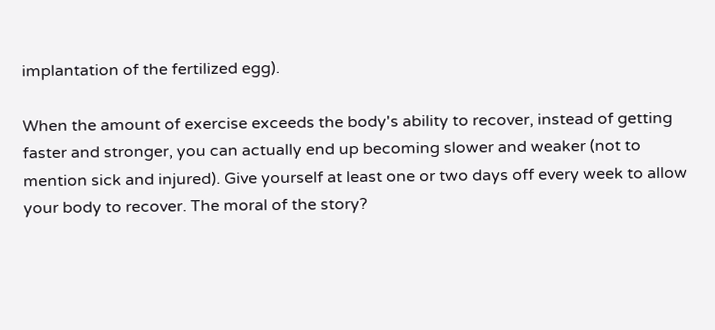implantation of the fertilized egg).

When the amount of exercise exceeds the body's ability to recover, instead of getting faster and stronger, you can actually end up becoming slower and weaker (not to mention sick and injured). Give yourself at least one or two days off every week to allow your body to recover. The moral of the story?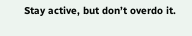Stay active, but don’t overdo it.